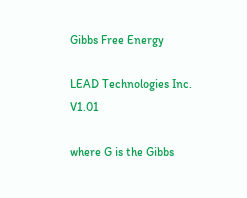Gibbs Free Energy

LEAD Technologies Inc. V1.01

where G is the Gibbs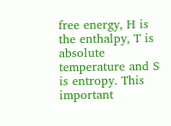free energy, H is the enthalpy, T is absolute temperature and S is entropy. This important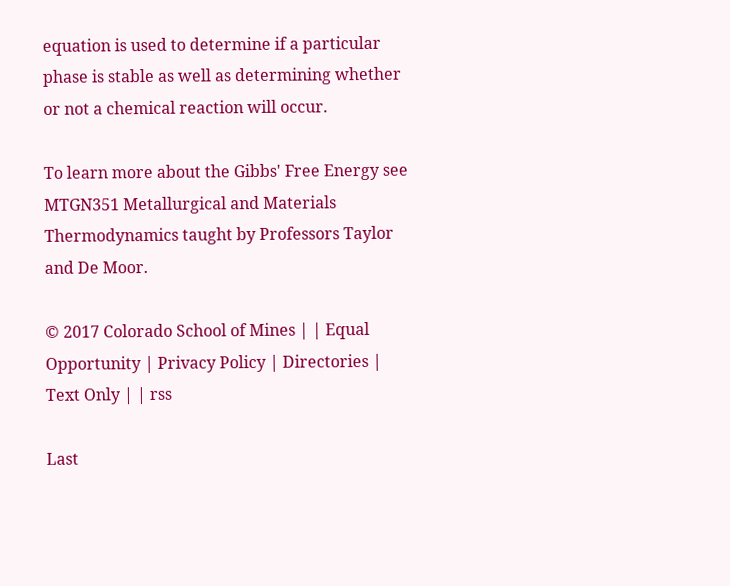equation is used to determine if a particular phase is stable as well as determining whether or not a chemical reaction will occur.

To learn more about the Gibbs' Free Energy see MTGN351 Metallurgical and Materials Thermodynamics taught by Professors Taylor and De Moor.

© 2017 Colorado School of Mines | | Equal Opportunity | Privacy Policy | Directories | Text Only | | rss

Last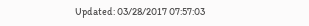Updated: 03/28/2017 07:57:03